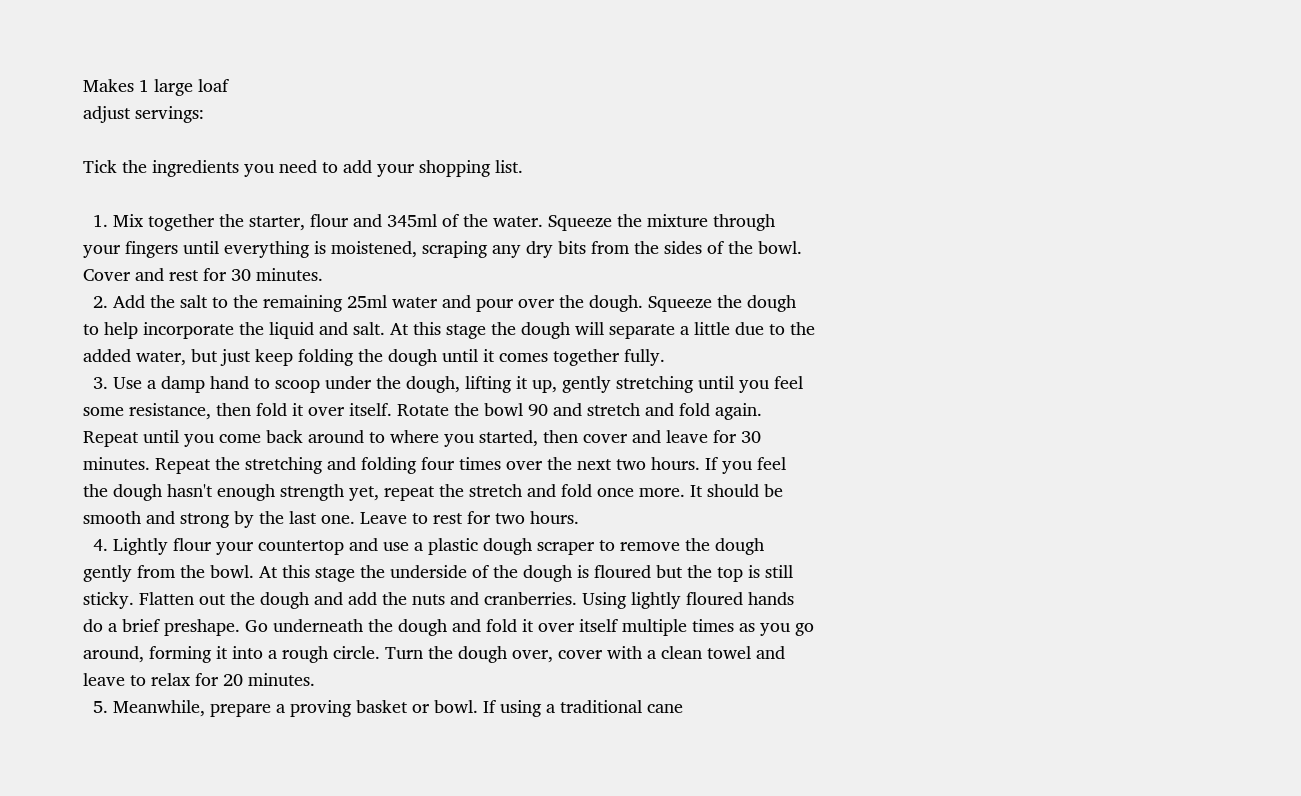Makes 1 large loaf
adjust servings:

Tick the ingredients you need to add your shopping list.

  1. Mix together the starter, flour and 345ml of the water. Squeeze the mixture through your fingers until everything is moistened, scraping any dry bits from the sides of the bowl. Cover and rest for 30 minutes.
  2. Add the salt to the remaining 25ml water and pour over the dough. Squeeze the dough to help incorporate the liquid and salt. At this stage the dough will separate a little due to the added water, but just keep folding the dough until it comes together fully.
  3. Use a damp hand to scoop under the dough, lifting it up, gently stretching until you feel some resistance, then fold it over itself. Rotate the bowl 90 and stretch and fold again. Repeat until you come back around to where you started, then cover and leave for 30 minutes. Repeat the stretching and folding four times over the next two hours. If you feel the dough hasn't enough strength yet, repeat the stretch and fold once more. It should be smooth and strong by the last one. Leave to rest for two hours.
  4. Lightly flour your countertop and use a plastic dough scraper to remove the dough gently from the bowl. At this stage the underside of the dough is floured but the top is still sticky. Flatten out the dough and add the nuts and cranberries. Using lightly floured hands do a brief preshape. Go underneath the dough and fold it over itself multiple times as you go around, forming it into a rough circle. Turn the dough over, cover with a clean towel and leave to relax for 20 minutes.
  5. Meanwhile, prepare a proving basket or bowl. If using a traditional cane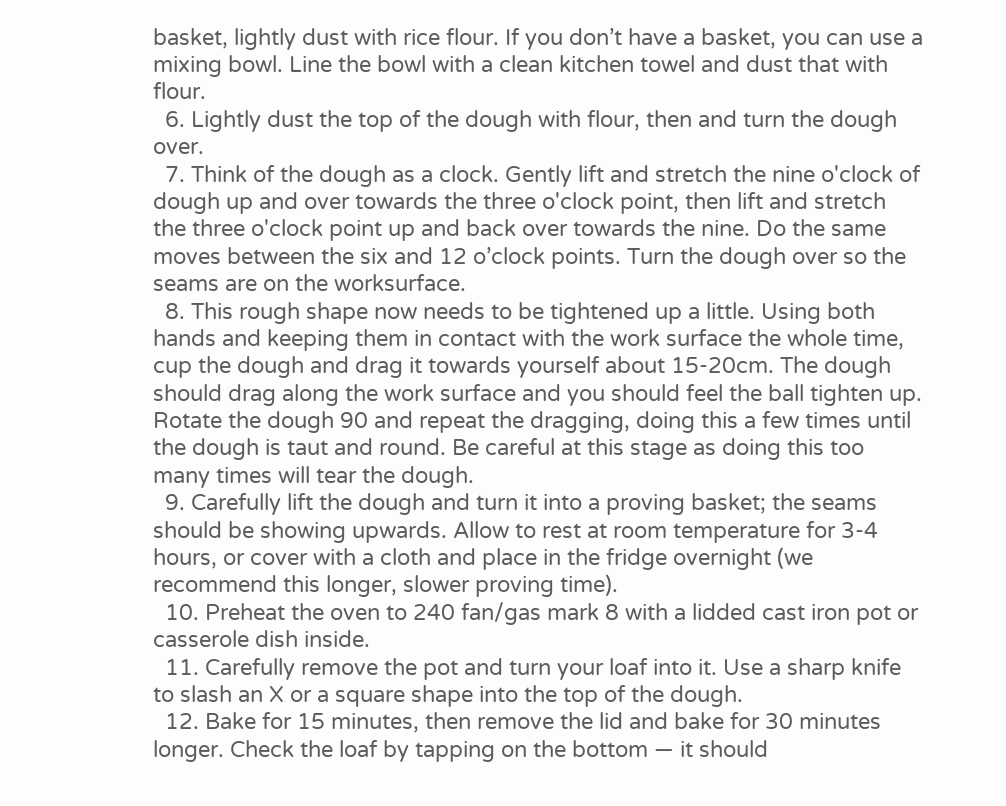basket, lightly dust with rice flour. If you don’t have a basket, you can use a mixing bowl. Line the bowl with a clean kitchen towel and dust that with flour.
  6. Lightly dust the top of the dough with flour, then and turn the dough over.
  7. Think of the dough as a clock. Gently lift and stretch the nine o'clock of dough up and over towards the three o'clock point, then lift and stretch the three o'clock point up and back over towards the nine. Do the same moves between the six and 12 o’clock points. Turn the dough over so the seams are on the worksurface.
  8. This rough shape now needs to be tightened up a little. Using both hands and keeping them in contact with the work surface the whole time, cup the dough and drag it towards yourself about 15-20cm. The dough should drag along the work surface and you should feel the ball tighten up. Rotate the dough 90 and repeat the dragging, doing this a few times until the dough is taut and round. Be careful at this stage as doing this too many times will tear the dough.
  9. Carefully lift the dough and turn it into a proving basket; the seams should be showing upwards. Allow to rest at room temperature for 3-4 hours, or cover with a cloth and place in the fridge overnight (we recommend this longer, slower proving time).
  10. Preheat the oven to 240 fan/gas mark 8 with a lidded cast iron pot or casserole dish inside.
  11. Carefully remove the pot and turn your loaf into it. Use a sharp knife to slash an X or a square shape into the top of the dough.
  12. Bake for 15 minutes, then remove the lid and bake for 30 minutes longer. Check the loaf by tapping on the bottom — it should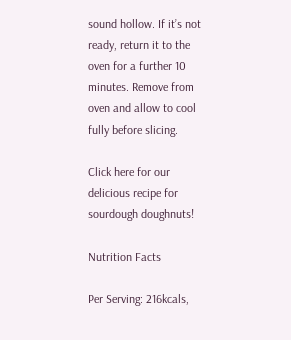sound hollow. If it’s not ready, return it to the oven for a further 10 minutes. Remove from oven and allow to cool fully before slicing.

Click here for our delicious recipe for sourdough doughnuts!

Nutrition Facts

Per Serving: 216kcals,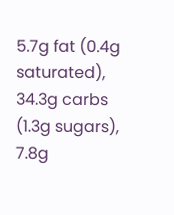5.7g fat (0.4g saturated), 34.3g carbs (1.3g sugars), 7.8g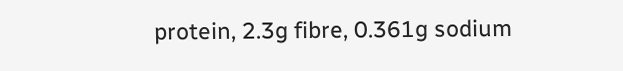protein, 2.3g fibre, 0.361g sodium